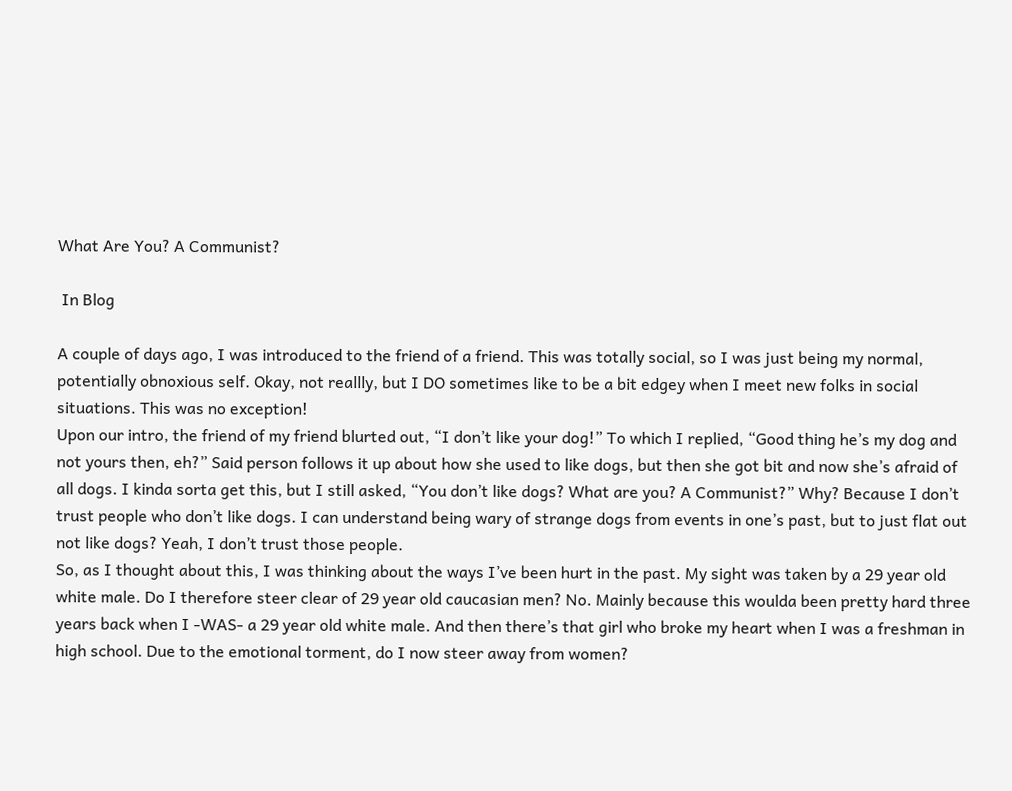What Are You? A Communist?

 In Blog

A couple of days ago, I was introduced to the friend of a friend. This was totally social, so I was just being my normal, potentially obnoxious self. Okay, not reallly, but I DO sometimes like to be a bit edgey when I meet new folks in social situations. This was no exception!
Upon our intro, the friend of my friend blurted out, “I don’t like your dog!” To which I replied, “Good thing he’s my dog and not yours then, eh?” Said person follows it up about how she used to like dogs, but then she got bit and now she’s afraid of all dogs. I kinda sorta get this, but I still asked, “You don’t like dogs? What are you? A Communist?” Why? Because I don’t trust people who don’t like dogs. I can understand being wary of strange dogs from events in one’s past, but to just flat out not like dogs? Yeah, I don’t trust those people.
So, as I thought about this, I was thinking about the ways I’ve been hurt in the past. My sight was taken by a 29 year old white male. Do I therefore steer clear of 29 year old caucasian men? No. Mainly because this woulda been pretty hard three years back when I -WAS- a 29 year old white male. And then there’s that girl who broke my heart when I was a freshman in high school. Due to the emotional torment, do I now steer away from women?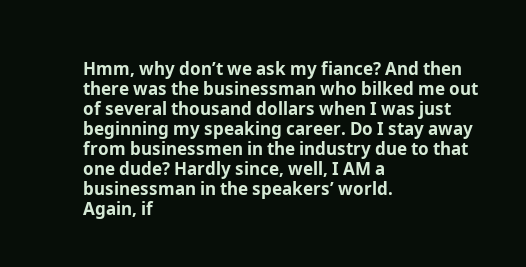Hmm, why don’t we ask my fiance? And then there was the businessman who bilked me out of several thousand dollars when I was just beginning my speaking career. Do I stay away from businessmen in the industry due to that one dude? Hardly since, well, I AM a businessman in the speakers’ world.
Again, if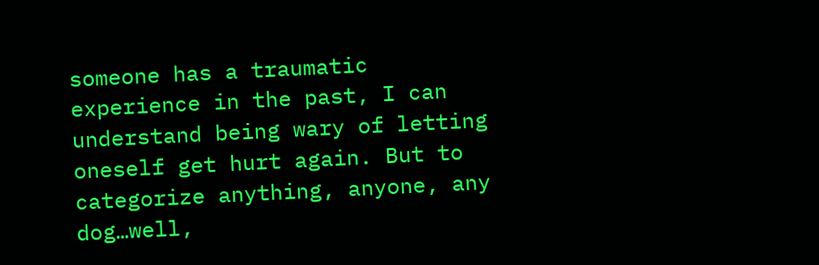someone has a traumatic experience in the past, I can understand being wary of letting oneself get hurt again. But to categorize anything, anyone, any dog…well,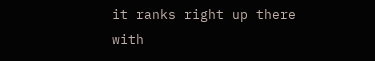it ranks right up there with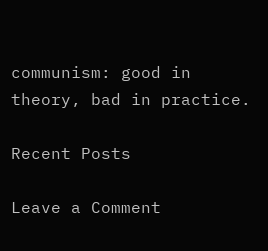communism: good in theory, bad in practice.

Recent Posts

Leave a Comment